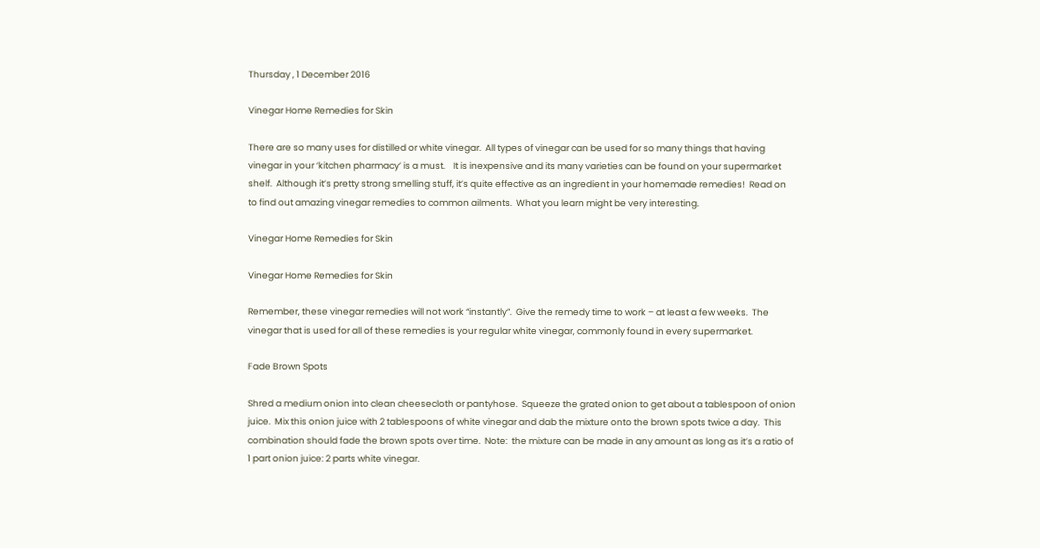Thursday , 1 December 2016

Vinegar Home Remedies for Skin

There are so many uses for distilled or white vinegar.  All types of vinegar can be used for so many things that having vinegar in your ‘kitchen pharmacy’ is a must.    It is inexpensive and its many varieties can be found on your supermarket shelf.  Although it’s pretty strong smelling stuff, it’s quite effective as an ingredient in your homemade remedies!  Read on to find out amazing vinegar remedies to common ailments.  What you learn might be very interesting.

Vinegar Home Remedies for Skin

Vinegar Home Remedies for Skin

Remember, these vinegar remedies will not work “instantly”.  Give the remedy time to work – at least a few weeks.  The vinegar that is used for all of these remedies is your regular white vinegar, commonly found in every supermarket.

Fade Brown Spots

Shred a medium onion into clean cheesecloth or pantyhose.  Squeeze the grated onion to get about a tablespoon of onion juice.  Mix this onion juice with 2 tablespoons of white vinegar and dab the mixture onto the brown spots twice a day.  This combination should fade the brown spots over time.  Note:  the mixture can be made in any amount as long as it’s a ratio of 1 part onion juice: 2 parts white vinegar.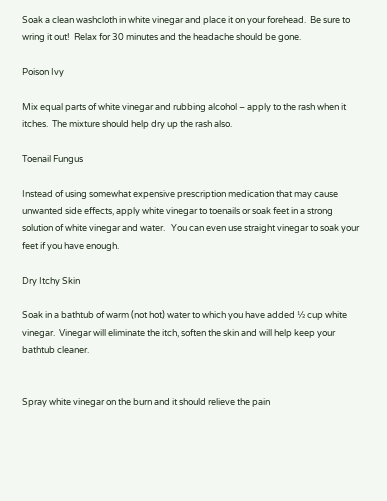Soak a clean washcloth in white vinegar and place it on your forehead.  Be sure to wring it out!  Relax for 30 minutes and the headache should be gone.

Poison Ivy

Mix equal parts of white vinegar and rubbing alcohol – apply to the rash when it itches.  The mixture should help dry up the rash also.

Toenail Fungus

Instead of using somewhat expensive prescription medication that may cause unwanted side effects, apply white vinegar to toenails or soak feet in a strong solution of white vinegar and water.   You can even use straight vinegar to soak your feet if you have enough.

Dry Itchy Skin

Soak in a bathtub of warm (not hot) water to which you have added ½ cup white vinegar.  Vinegar will eliminate the itch, soften the skin and will help keep your bathtub cleaner.


Spray white vinegar on the burn and it should relieve the pain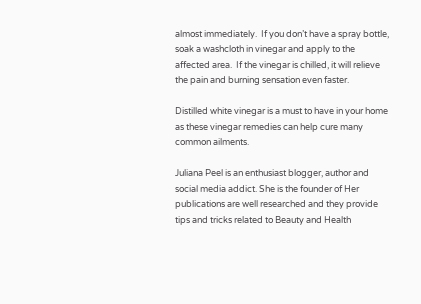almost immediately.  If you don’t have a spray bottle, soak a washcloth in vinegar and apply to the affected area.  If the vinegar is chilled, it will relieve the pain and burning sensation even faster.

Distilled white vinegar is a must to have in your home as these vinegar remedies can help cure many common ailments.

Juliana Peel is an enthusiast blogger, author and social media addict. She is the founder of Her publications are well researched and they provide tips and tricks related to Beauty and Health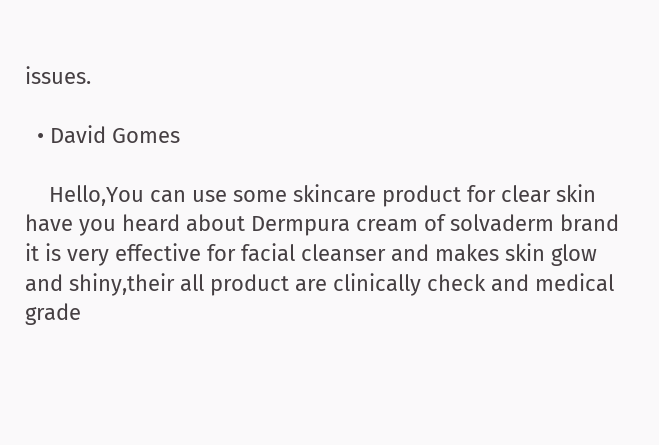issues.

  • David Gomes

    Hello,You can use some skincare product for clear skin have you heard about Dermpura cream of solvaderm brand it is very effective for facial cleanser and makes skin glow and shiny,their all product are clinically check and medical grade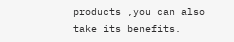products ,you can also take its benefits.